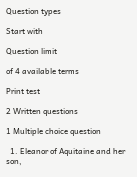Question types

Start with

Question limit

of 4 available terms

Print test

2 Written questions

1 Multiple choice question

  1. Eleanor of Aquitaine and her son,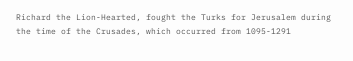Richard the Lion-Hearted, fought the Turks for Jerusalem during the time of the Crusades, which occurred from 1095-1291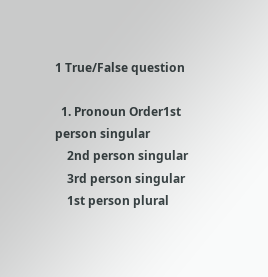1 True/False question

  1. Pronoun Order1st person singular
    2nd person singular
    3rd person singular
    1st person plural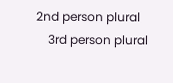2nd person plural
    3rd person plural